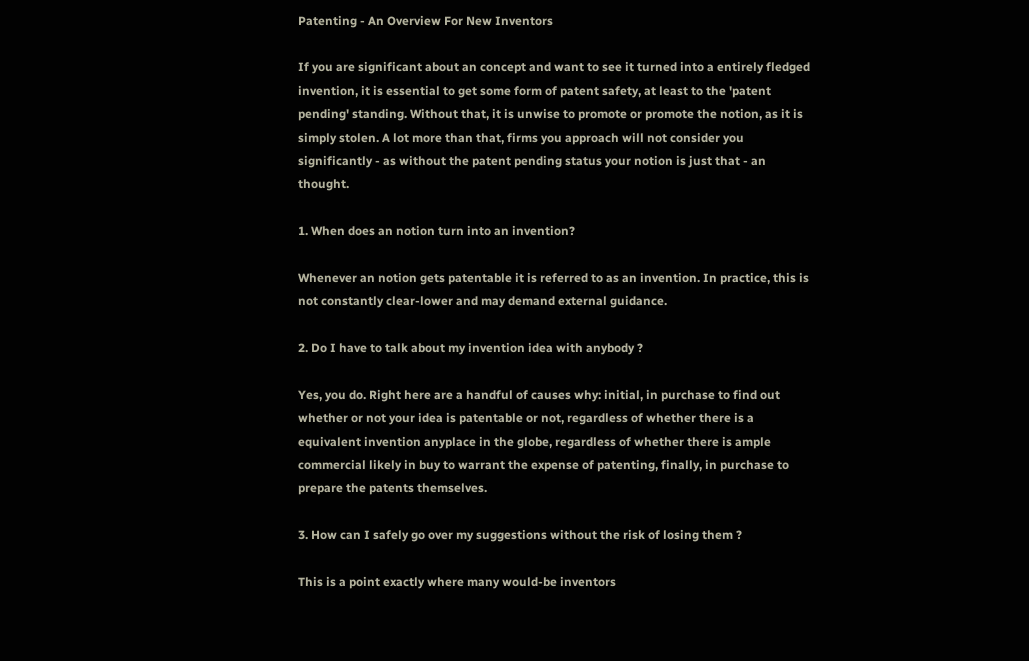Patenting - An Overview For New Inventors

If you are significant about an concept and want to see it turned into a entirely fledged invention, it is essential to get some form of patent safety, at least to the 'patent pending' standing. Without that, it is unwise to promote or promote the notion, as it is simply stolen. A lot more than that, firms you approach will not consider you significantly - as without the patent pending status your notion is just that - an thought.

1. When does an notion turn into an invention?

Whenever an notion gets patentable it is referred to as an invention. In practice, this is not constantly clear-lower and may demand external guidance.

2. Do I have to talk about my invention idea with anybody ?

Yes, you do. Right here are a handful of causes why: initial, in purchase to find out whether or not your idea is patentable or not, regardless of whether there is a equivalent invention anyplace in the globe, regardless of whether there is ample commercial likely in buy to warrant the expense of patenting, finally, in purchase to prepare the patents themselves.

3. How can I safely go over my suggestions without the risk of losing them ?

This is a point exactly where many would-be inventors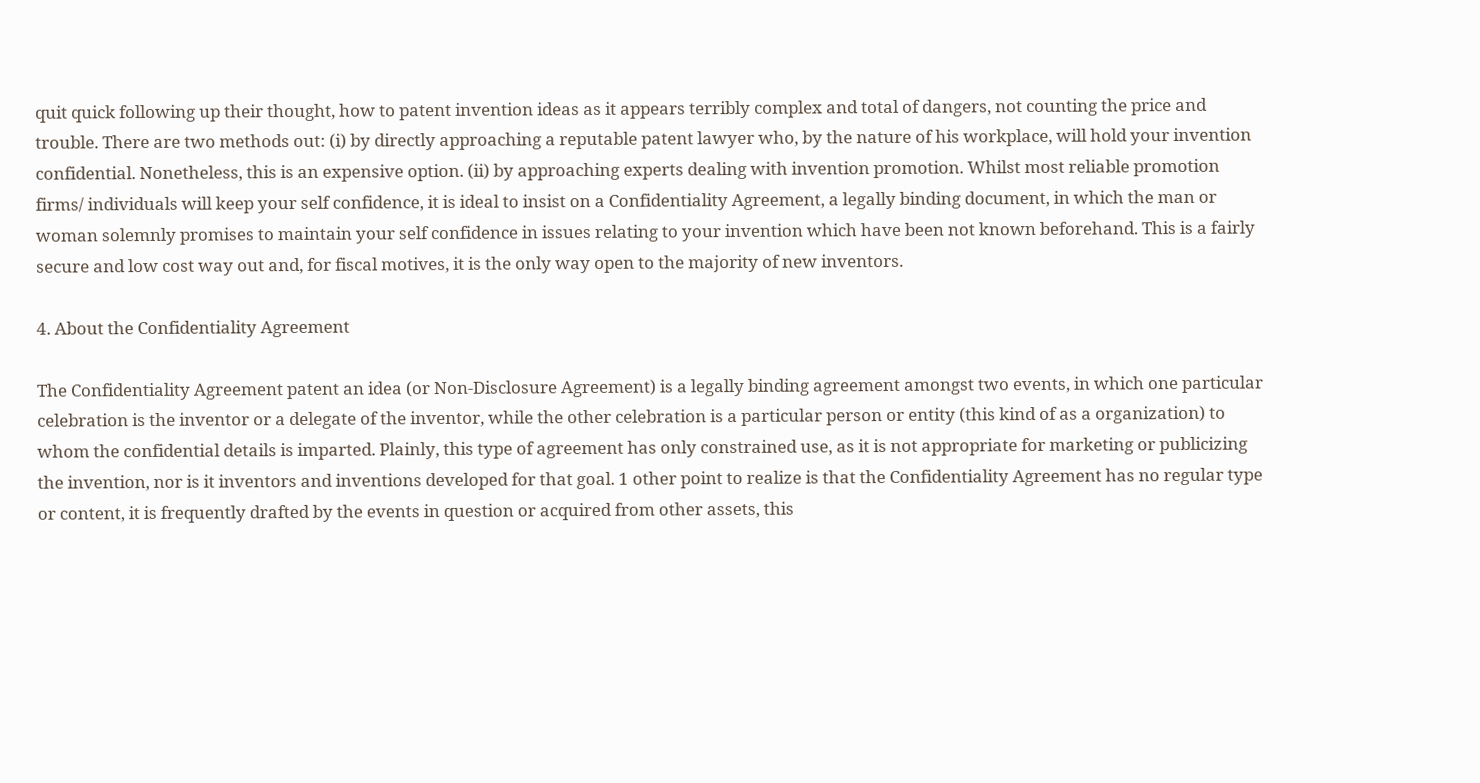quit quick following up their thought, how to patent invention ideas as it appears terribly complex and total of dangers, not counting the price and trouble. There are two methods out: (i) by directly approaching a reputable patent lawyer who, by the nature of his workplace, will hold your invention confidential. Nonetheless, this is an expensive option. (ii) by approaching experts dealing with invention promotion. Whilst most reliable promotion firms/ individuals will keep your self confidence, it is ideal to insist on a Confidentiality Agreement, a legally binding document, in which the man or woman solemnly promises to maintain your self confidence in issues relating to your invention which have been not known beforehand. This is a fairly secure and low cost way out and, for fiscal motives, it is the only way open to the majority of new inventors.

4. About the Confidentiality Agreement

The Confidentiality Agreement patent an idea (or Non-Disclosure Agreement) is a legally binding agreement amongst two events, in which one particular celebration is the inventor or a delegate of the inventor, while the other celebration is a particular person or entity (this kind of as a organization) to whom the confidential details is imparted. Plainly, this type of agreement has only constrained use, as it is not appropriate for marketing or publicizing the invention, nor is it inventors and inventions developed for that goal. 1 other point to realize is that the Confidentiality Agreement has no regular type or content, it is frequently drafted by the events in question or acquired from other assets, this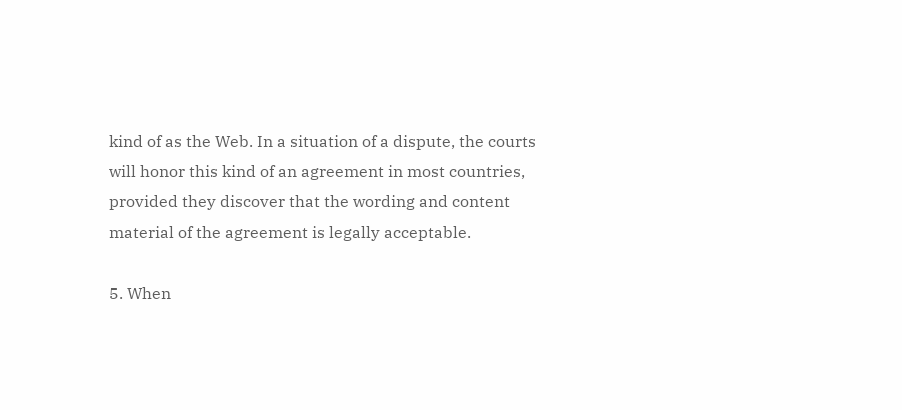kind of as the Web. In a situation of a dispute, the courts will honor this kind of an agreement in most countries, provided they discover that the wording and content material of the agreement is legally acceptable.

5. When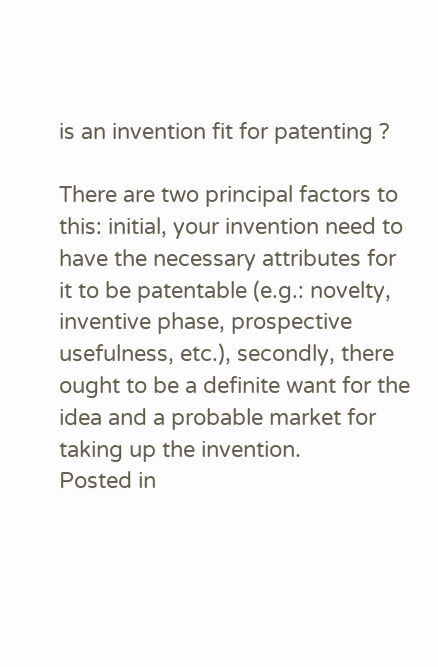is an invention fit for patenting ?

There are two principal factors to this: initial, your invention need to have the necessary attributes for it to be patentable (e.g.: novelty, inventive phase, prospective usefulness, etc.), secondly, there ought to be a definite want for the idea and a probable market for taking up the invention.
Posted in